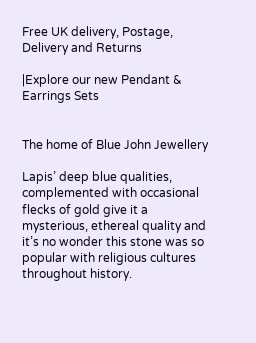Free UK delivery, Postage, Delivery and Returns

|Explore our new Pendant & Earrings Sets


The home of Blue John Jewellery

Lapis’ deep blue qualities, complemented with occasional flecks of gold give it a mysterious, ethereal quality and it’s no wonder this stone was so popular with religious cultures throughout history.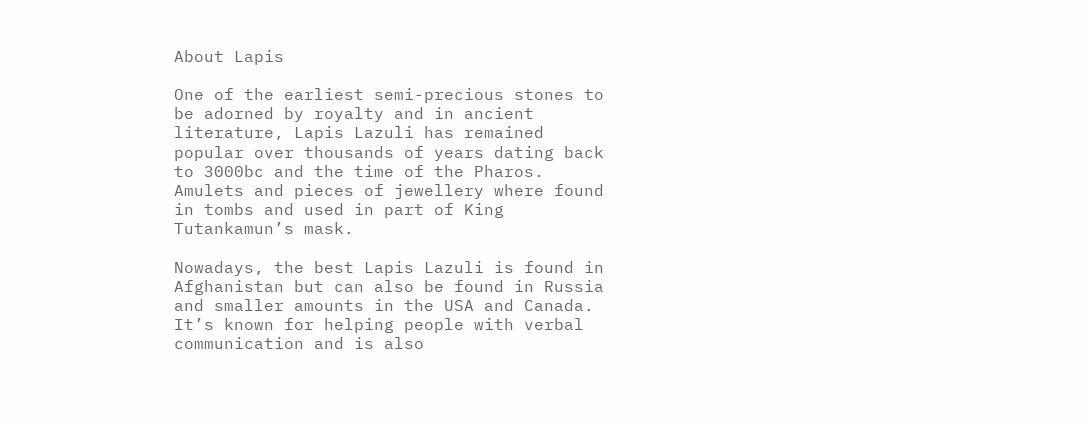About Lapis

One of the earliest semi-precious stones to be adorned by royalty and in ancient literature, Lapis Lazuli has remained popular over thousands of years dating back to 3000bc and the time of the Pharos. Amulets and pieces of jewellery where found in tombs and used in part of King Tutankamun’s mask.

Nowadays, the best Lapis Lazuli is found in Afghanistan but can also be found in Russia and smaller amounts in the USA and Canada. It’s known for helping people with verbal communication and is also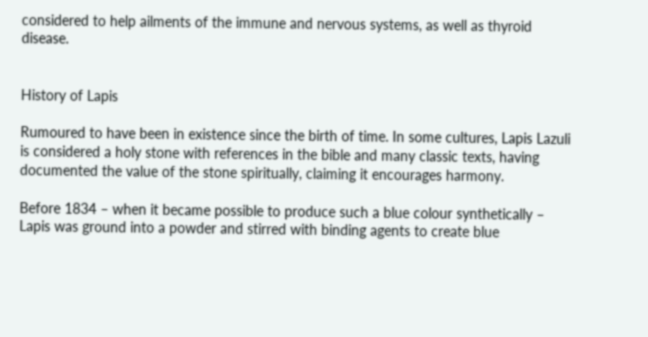considered to help ailments of the immune and nervous systems, as well as thyroid disease.


History of Lapis

Rumoured to have been in existence since the birth of time. In some cultures, Lapis Lazuli is considered a holy stone with references in the bible and many classic texts, having documented the value of the stone spiritually, claiming it encourages harmony.

Before 1834 – when it became possible to produce such a blue colour synthetically – Lapis was ground into a powder and stirred with binding agents to create blue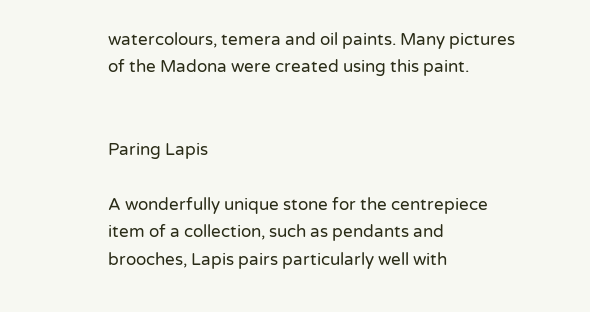watercolours, temera and oil paints. Many pictures of the Madona were created using this paint.


Paring Lapis

A wonderfully unique stone for the centrepiece item of a collection, such as pendants and brooches, Lapis pairs particularly well with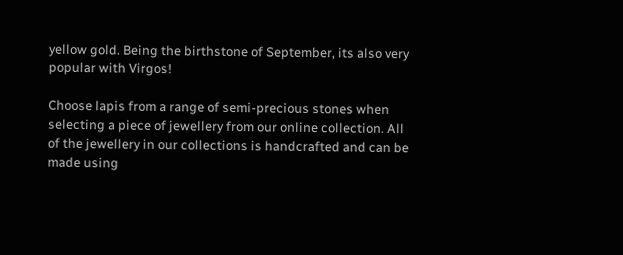yellow gold. Being the birthstone of September, its also very popular with Virgos!

Choose lapis from a range of semi-precious stones when selecting a piece of jewellery from our online collection. All of the jewellery in our collections is handcrafted and can be made using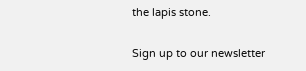the lapis stone.

Sign up to our newsletter